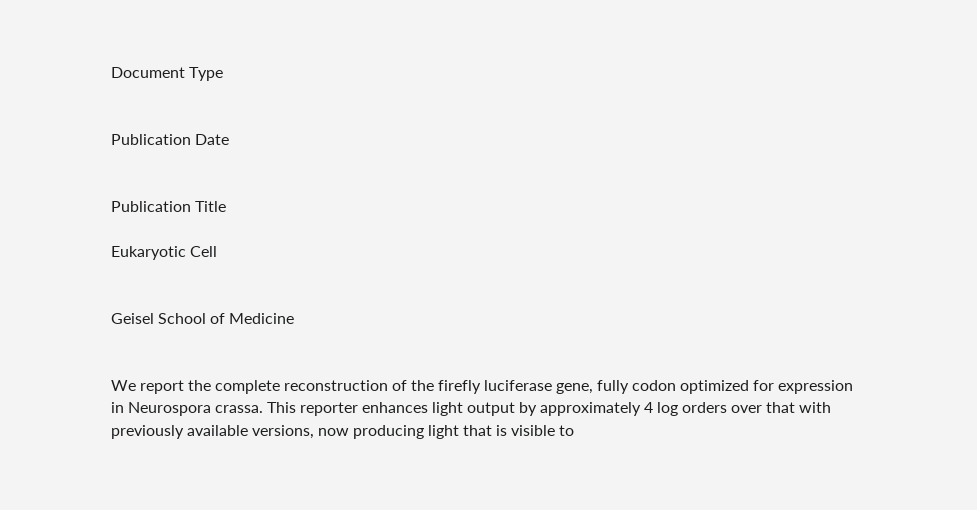Document Type


Publication Date


Publication Title

Eukaryotic Cell


Geisel School of Medicine


We report the complete reconstruction of the firefly luciferase gene, fully codon optimized for expression in Neurospora crassa. This reporter enhances light output by approximately 4 log orders over that with previously available versions, now producing light that is visible to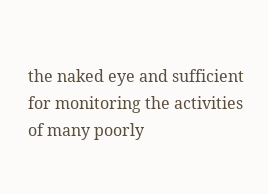the naked eye and sufficient for monitoring the activities of many poorly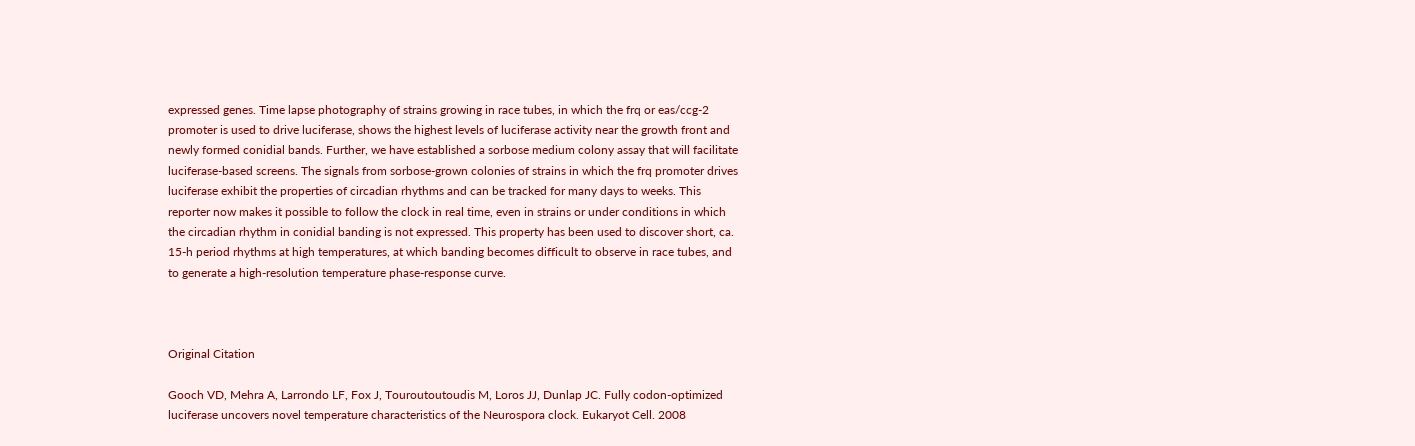expressed genes. Time lapse photography of strains growing in race tubes, in which the frq or eas/ccg-2 promoter is used to drive luciferase, shows the highest levels of luciferase activity near the growth front and newly formed conidial bands. Further, we have established a sorbose medium colony assay that will facilitate luciferase-based screens. The signals from sorbose-grown colonies of strains in which the frq promoter drives luciferase exhibit the properties of circadian rhythms and can be tracked for many days to weeks. This reporter now makes it possible to follow the clock in real time, even in strains or under conditions in which the circadian rhythm in conidial banding is not expressed. This property has been used to discover short, ca. 15-h period rhythms at high temperatures, at which banding becomes difficult to observe in race tubes, and to generate a high-resolution temperature phase-response curve.



Original Citation

Gooch VD, Mehra A, Larrondo LF, Fox J, Touroutoutoudis M, Loros JJ, Dunlap JC. Fully codon-optimized luciferase uncovers novel temperature characteristics of the Neurospora clock. Eukaryot Cell. 2008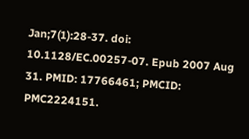Jan;7(1):28-37. doi: 10.1128/EC.00257-07. Epub 2007 Aug 31. PMID: 17766461; PMCID: PMC2224151.